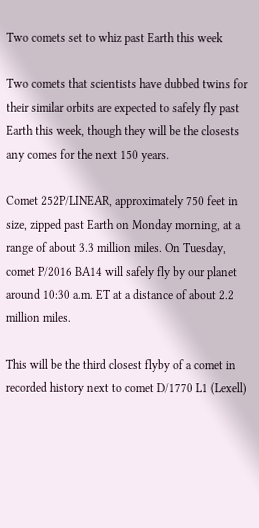Two comets set to whiz past Earth this week

Two comets that scientists have dubbed twins for their similar orbits are expected to safely fly past Earth this week, though they will be the closests any comes for the next 150 years.

Comet 252P/LINEAR, approximately 750 feet in size, zipped past Earth on Monday morning, at a range of about 3.3 million miles. On Tuesday, comet P/2016 BA14 will safely fly by our planet around 10:30 a.m. ET at a distance of about 2.2 million miles.

This will be the third closest flyby of a comet in recorded history next to comet D/1770 L1 (Lexell)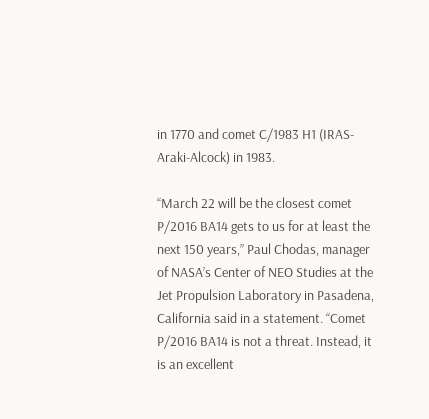in 1770 and comet C/1983 H1 (IRAS-Araki-Alcock) in 1983.

“March 22 will be the closest comet P/2016 BA14 gets to us for at least the next 150 years,” Paul Chodas, manager of NASA’s Center of NEO Studies at the Jet Propulsion Laboratory in Pasadena, California said in a statement. “Comet P/2016 BA14 is not a threat. Instead, it is an excellent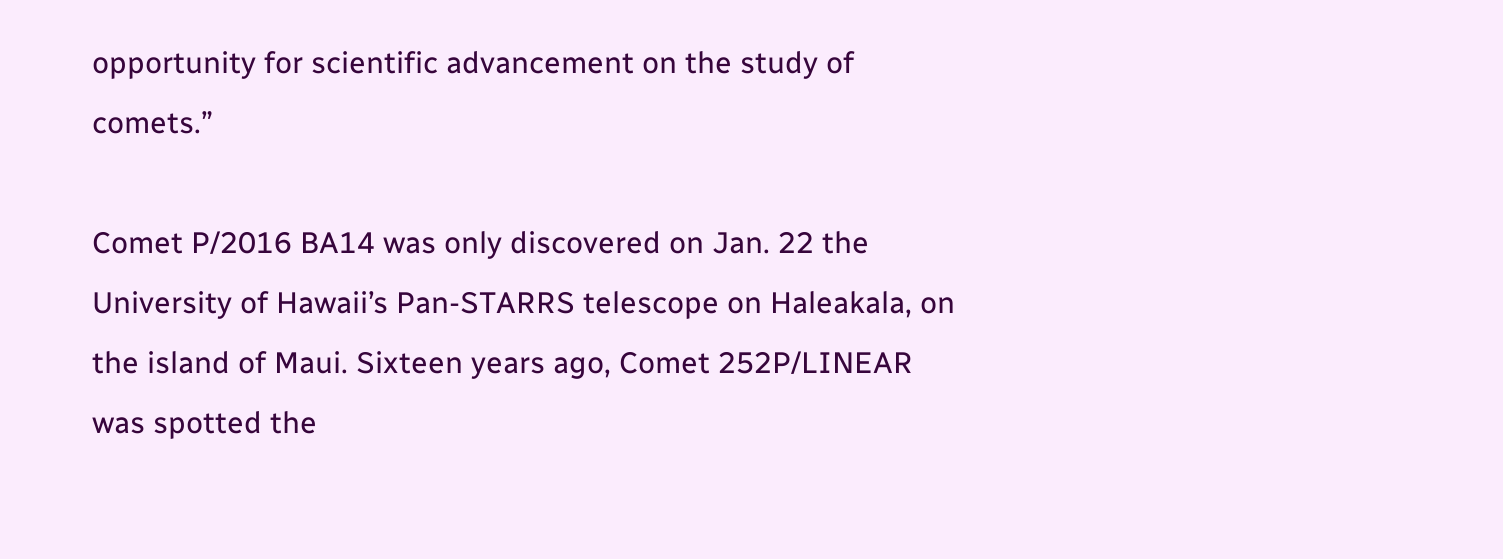opportunity for scientific advancement on the study of comets.”

Comet P/2016 BA14 was only discovered on Jan. 22 the University of Hawaii’s Pan-STARRS telescope on Haleakala, on the island of Maui. Sixteen years ago, Comet 252P/LINEAR was spotted the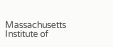Massachusetts Institute of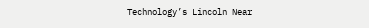Technology’s Lincoln Near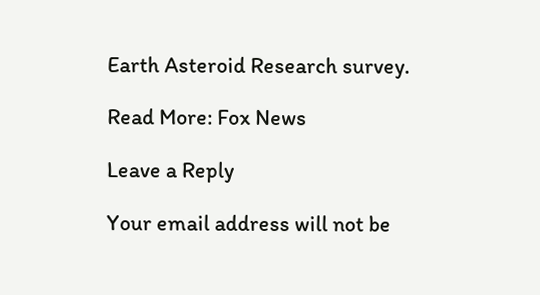Earth Asteroid Research survey.

Read More: Fox News

Leave a Reply

Your email address will not be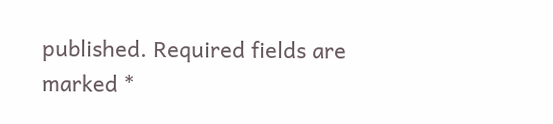published. Required fields are marked *